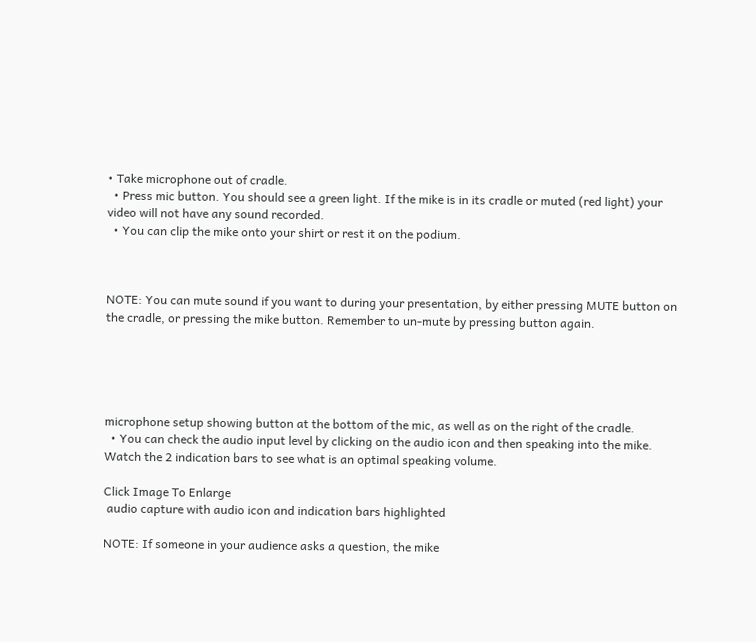• Take microphone out of cradle.
  • Press mic button. You should see a green light. If the mike is in its cradle or muted (red light) your video will not have any sound recorded.
  • You can clip the mike onto your shirt or rest it on the podium.



NOTE: You can mute sound if you want to during your presentation, by either pressing MUTE button on the cradle, or pressing the mike button. Remember to un-mute by pressing button again.





microphone setup showing button at the bottom of the mic, as well as on the right of the cradle.
  • You can check the audio input level by clicking on the audio icon and then speaking into the mike. Watch the 2 indication bars to see what is an optimal speaking volume.

Click Image To Enlarge
 audio capture with audio icon and indication bars highlighted

NOTE: If someone in your audience asks a question, the mike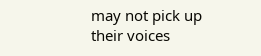may not pick up their voices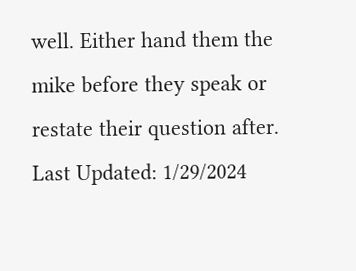well. Either hand them the mike before they speak or restate their question after.
Last Updated: 1/29/2024